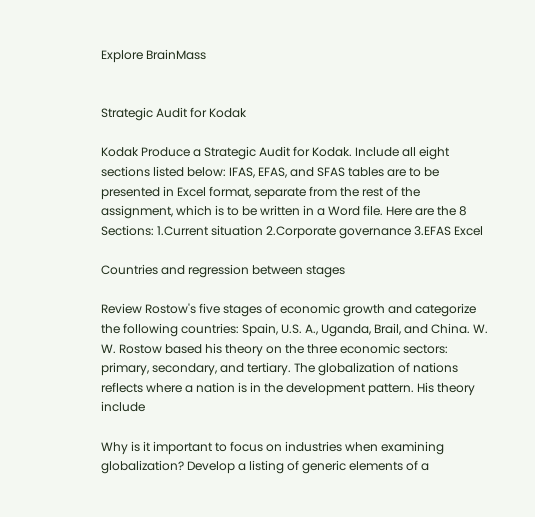Explore BrainMass


Strategic Audit for Kodak

Kodak Produce a Strategic Audit for Kodak. Include all eight sections listed below: IFAS, EFAS, and SFAS tables are to be presented in Excel format, separate from the rest of the assignment, which is to be written in a Word file. Here are the 8 Sections: 1.Current situation 2.Corporate governance 3.EFAS Excel

Countries and regression between stages

Review Rostow's five stages of economic growth and categorize the following countries: Spain, U.S. A., Uganda, Brail, and China. W. W. Rostow based his theory on the three economic sectors: primary, secondary, and tertiary. The globalization of nations reflects where a nation is in the development pattern. His theory include

Why is it important to focus on industries when examining globalization? Develop a listing of generic elements of a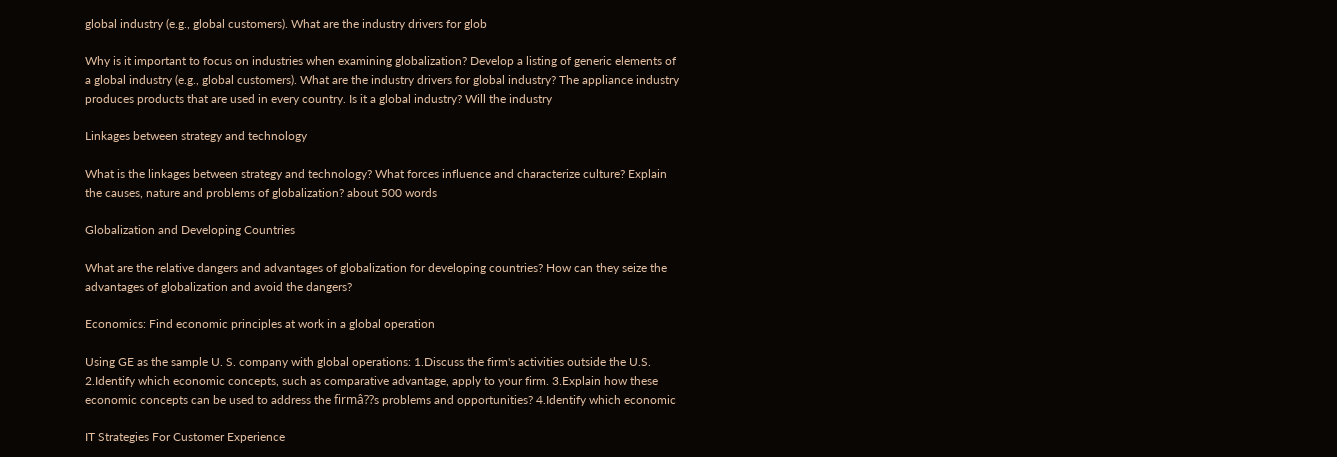global industry (e.g., global customers). What are the industry drivers for glob

Why is it important to focus on industries when examining globalization? Develop a listing of generic elements of a global industry (e.g., global customers). What are the industry drivers for global industry? The appliance industry produces products that are used in every country. Is it a global industry? Will the industry

Linkages between strategy and technology

What is the linkages between strategy and technology? What forces influence and characterize culture? Explain the causes, nature and problems of globalization? about 500 words

Globalization and Developing Countries

What are the relative dangers and advantages of globalization for developing countries? How can they seize the advantages of globalization and avoid the dangers?

Economics: Find economic principles at work in a global operation

Using GE as the sample U. S. company with global operations: 1.Discuss the firm's activities outside the U.S. 2.Identify which economic concepts, such as comparative advantage, apply to your firm. 3.Explain how these economic concepts can be used to address the firmâ??s problems and opportunities? 4.Identify which economic

IT Strategies For Customer Experience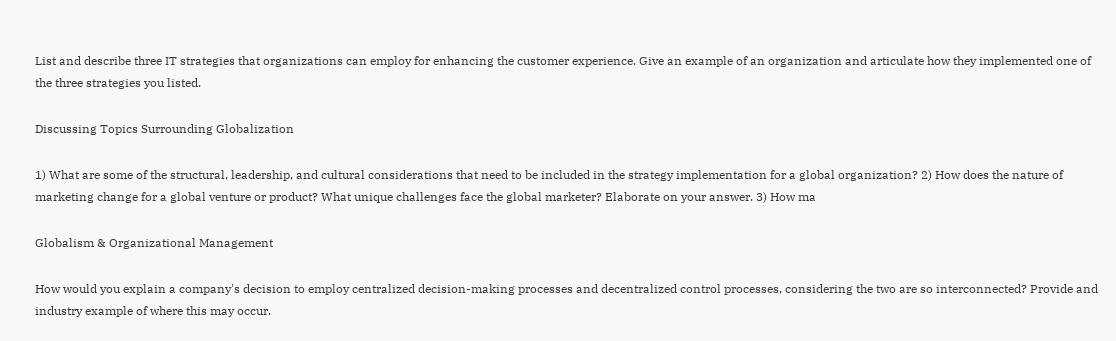List and describe three IT strategies that organizations can employ for enhancing the customer experience. Give an example of an organization and articulate how they implemented one of the three strategies you listed.

Discussing Topics Surrounding Globalization

1) What are some of the structural, leadership, and cultural considerations that need to be included in the strategy implementation for a global organization? 2) How does the nature of marketing change for a global venture or product? What unique challenges face the global marketer? Elaborate on your answer. 3) How ma

Globalism & Organizational Management

How would you explain a company's decision to employ centralized decision-making processes and decentralized control processes, considering the two are so interconnected? Provide and industry example of where this may occur.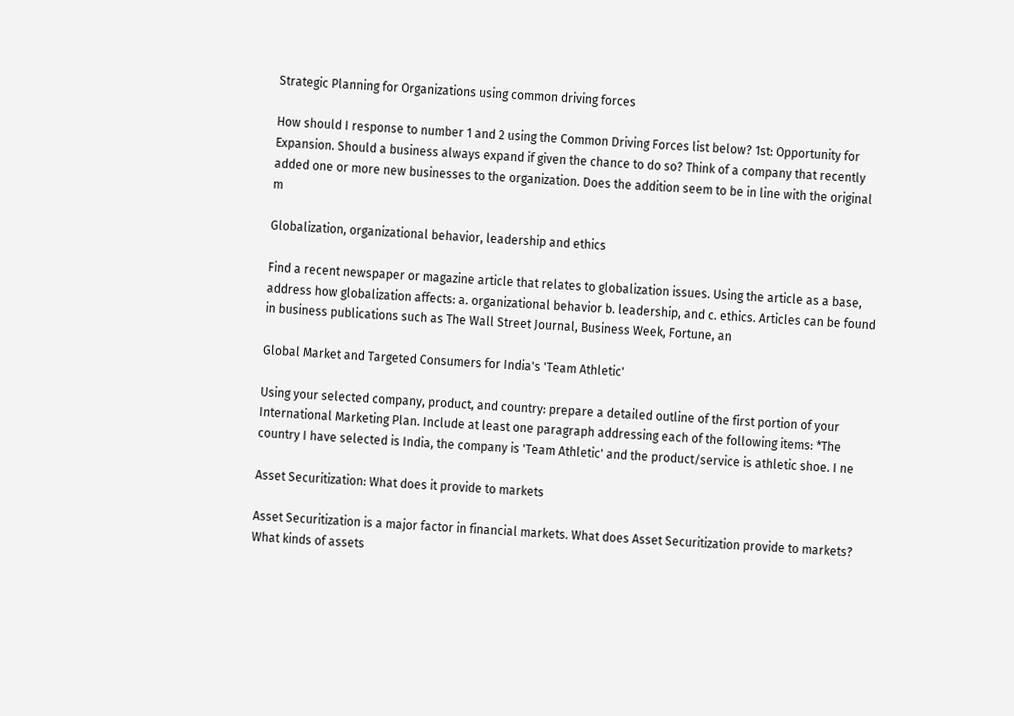Strategic Planning for Organizations using common driving forces

How should I response to number 1 and 2 using the Common Driving Forces list below? 1st: Opportunity for Expansion. Should a business always expand if given the chance to do so? Think of a company that recently added one or more new businesses to the organization. Does the addition seem to be in line with the original m

Globalization, organizational behavior, leadership and ethics

Find a recent newspaper or magazine article that relates to globalization issues. Using the article as a base, address how globalization affects: a. organizational behavior b. leadership, and c. ethics. Articles can be found in business publications such as The Wall Street Journal, Business Week, Fortune, an

Global Market and Targeted Consumers for India's 'Team Athletic'

Using your selected company, product, and country: prepare a detailed outline of the first portion of your International Marketing Plan. Include at least one paragraph addressing each of the following items: *The country I have selected is India, the company is 'Team Athletic' and the product/service is athletic shoe. I ne

Asset Securitization: What does it provide to markets

Asset Securitization is a major factor in financial markets. What does Asset Securitization provide to markets? What kinds of assets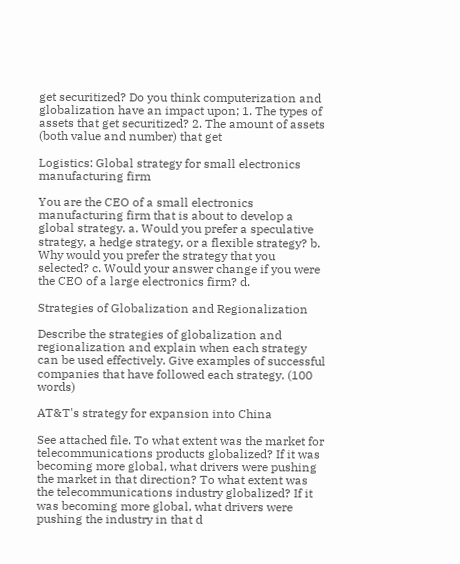get securitized? Do you think computerization and globalization have an impact upon; 1. The types of assets that get securitized? 2. The amount of assets (both value and number) that get

Logistics: Global strategy for small electronics manufacturing firm

You are the CEO of a small electronics manufacturing firm that is about to develop a global strategy. a. Would you prefer a speculative strategy, a hedge strategy, or a flexible strategy? b. Why would you prefer the strategy that you selected? c. Would your answer change if you were the CEO of a large electronics firm? d.

Strategies of Globalization and Regionalization

Describe the strategies of globalization and regionalization and explain when each strategy can be used effectively. Give examples of successful companies that have followed each strategy. (100 words)

AT&T's strategy for expansion into China

See attached file. To what extent was the market for telecommunications products globalized? If it was becoming more global, what drivers were pushing the market in that direction? To what extent was the telecommunications industry globalized? If it was becoming more global, what drivers were pushing the industry in that d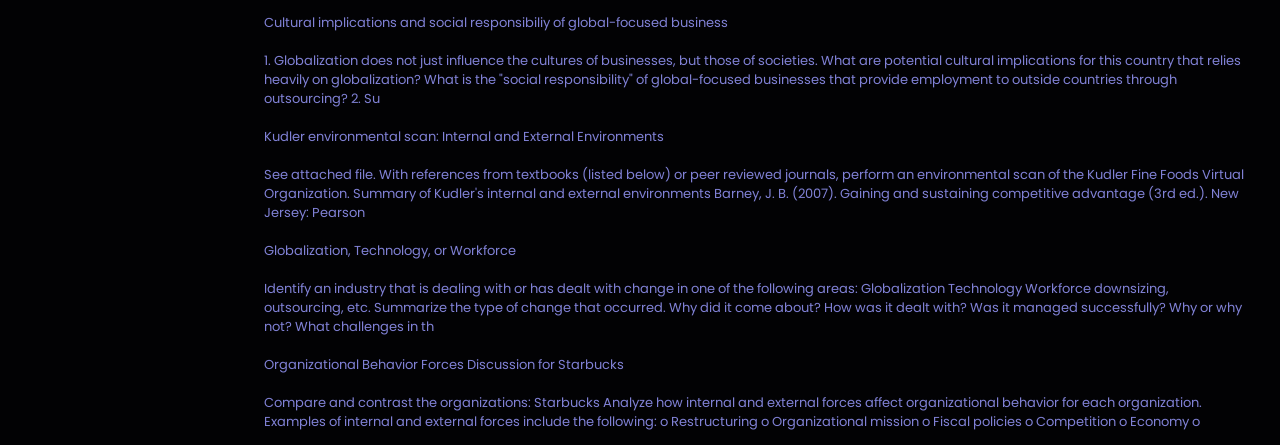Cultural implications and social responsibiliy of global-focused business

1. Globalization does not just influence the cultures of businesses, but those of societies. What are potential cultural implications for this country that relies heavily on globalization? What is the "social responsibility" of global-focused businesses that provide employment to outside countries through outsourcing? 2. Su

Kudler environmental scan: Internal and External Environments

See attached file. With references from textbooks (listed below) or peer reviewed journals, perform an environmental scan of the Kudler Fine Foods Virtual Organization. Summary of Kudler's internal and external environments Barney, J. B. (2007). Gaining and sustaining competitive advantage (3rd ed.). New Jersey: Pearson

Globalization, Technology, or Workforce

Identify an industry that is dealing with or has dealt with change in one of the following areas: Globalization Technology Workforce downsizing, outsourcing, etc. Summarize the type of change that occurred. Why did it come about? How was it dealt with? Was it managed successfully? Why or why not? What challenges in th

Organizational Behavior Forces Discussion for Starbucks

Compare and contrast the organizations: Starbucks Analyze how internal and external forces affect organizational behavior for each organization. Examples of internal and external forces include the following: o Restructuring o Organizational mission o Fiscal policies o Competition o Economy o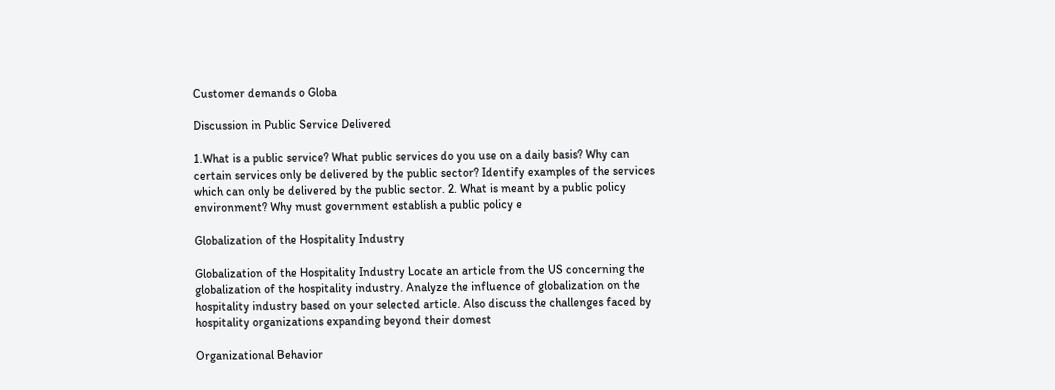Customer demands o Globa

Discussion in Public Service Delivered

1.What is a public service? What public services do you use on a daily basis? Why can certain services only be delivered by the public sector? Identify examples of the services which can only be delivered by the public sector. 2. What is meant by a public policy environment? Why must government establish a public policy e

Globalization of the Hospitality Industry

Globalization of the Hospitality Industry Locate an article from the US concerning the globalization of the hospitality industry. Analyze the influence of globalization on the hospitality industry based on your selected article. Also discuss the challenges faced by hospitality organizations expanding beyond their domest

Organizational Behavior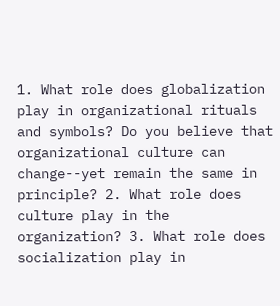1. What role does globalization play in organizational rituals and symbols? Do you believe that organizational culture can change--yet remain the same in principle? 2. What role does culture play in the organization? 3. What role does socialization play in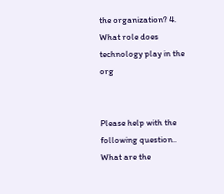the organization? 4. What role does technology play in the org


Please help with the following question.. What are the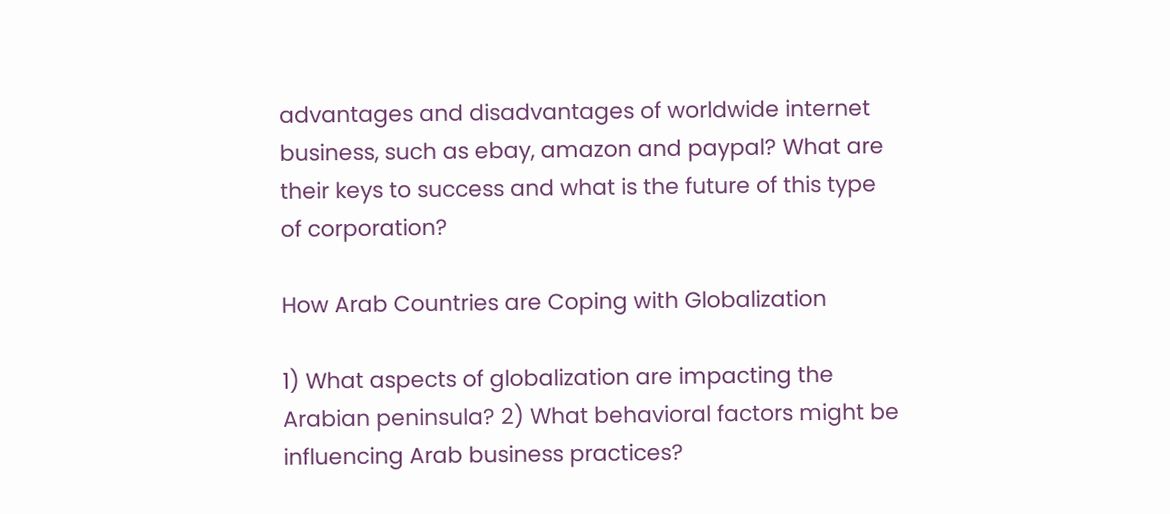advantages and disadvantages of worldwide internet business, such as ebay, amazon and paypal? What are their keys to success and what is the future of this type of corporation?

How Arab Countries are Coping with Globalization

1) What aspects of globalization are impacting the Arabian peninsula? 2) What behavioral factors might be influencing Arab business practices?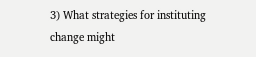3) What strategies for instituting change might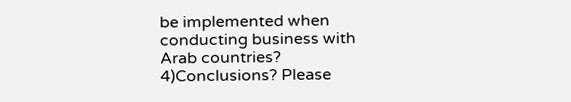be implemented when conducting business with Arab countries? 4)Conclusions? Please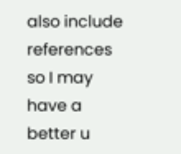also include references so I may have a better u